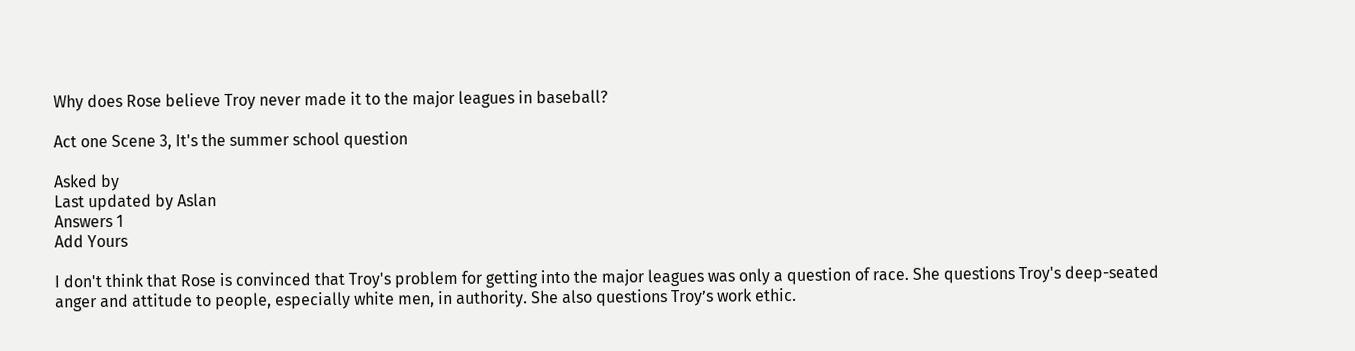Why does Rose believe Troy never made it to the major leagues in baseball?

Act one Scene 3, It's the summer school question

Asked by
Last updated by Aslan
Answers 1
Add Yours

I don't think that Rose is convinced that Troy's problem for getting into the major leagues was only a question of race. She questions Troy's deep-seated anger and attitude to people, especially white men, in authority. She also questions Troy’s work ethic.